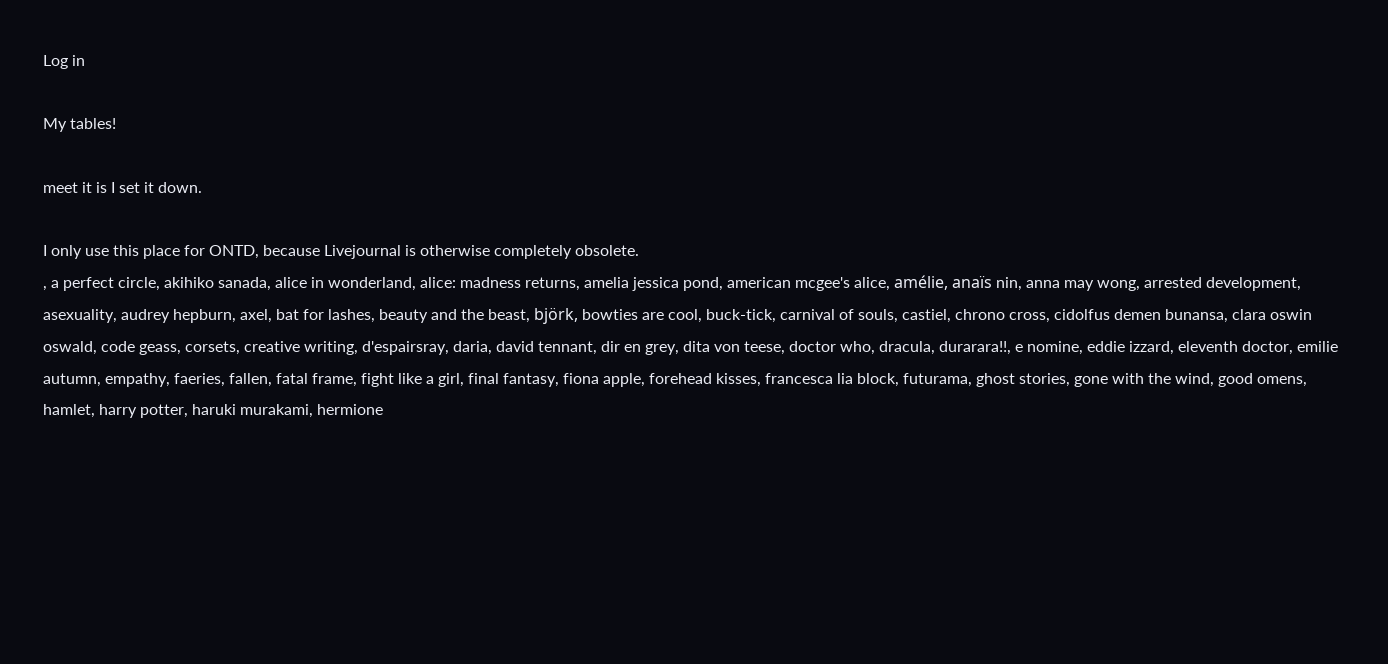Log in

My tables!

meet it is I set it down.

I only use this place for ONTD, because Livejournal is otherwise completely obsolete.
, a perfect circle, akihiko sanada, alice in wonderland, alice: madness returns, amelia jessica pond, american mcgee's alice, amélie, anaïs nin, anna may wong, arrested development, asexuality, audrey hepburn, axel, bat for lashes, beauty and the beast, björk, bowties are cool, buck-tick, carnival of souls, castiel, chrono cross, cidolfus demen bunansa, clara oswin oswald, code geass, corsets, creative writing, d'espairsray, daria, david tennant, dir en grey, dita von teese, doctor who, dracula, durarara!!, e nomine, eddie izzard, eleventh doctor, emilie autumn, empathy, faeries, fallen, fatal frame, fight like a girl, final fantasy, fiona apple, forehead kisses, francesca lia block, futurama, ghost stories, gone with the wind, good omens, hamlet, harry potter, haruki murakami, hermione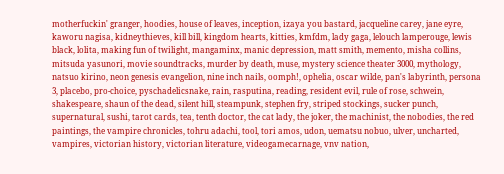motherfuckin' granger, hoodies, house of leaves, inception, izaya you bastard, jacqueline carey, jane eyre, kaworu nagisa, kidneythieves, kill bill, kingdom hearts, kitties, kmfdm, lady gaga, lelouch lamperouge, lewis black, lolita, making fun of twilight, mangaminx, manic depression, matt smith, memento, misha collins, mitsuda yasunori, movie soundtracks, murder by death, muse, mystery science theater 3000, mythology, natsuo kirino, neon genesis evangelion, nine inch nails, oomph!, ophelia, oscar wilde, pan's labyrinth, persona 3, placebo, pro-choice, pyschadelicsnake, rain, rasputina, reading, resident evil, rule of rose, schwein, shakespeare, shaun of the dead, silent hill, steampunk, stephen fry, striped stockings, sucker punch, supernatural, sushi, tarot cards, tea, tenth doctor, the cat lady, the joker, the machinist, the nobodies, the red paintings, the vampire chronicles, tohru adachi, tool, tori amos, udon, uematsu nobuo, ulver, uncharted, vampires, victorian history, victorian literature, videogamecarnage, vnv nation,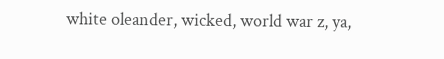white oleander, wicked, world war z, ya,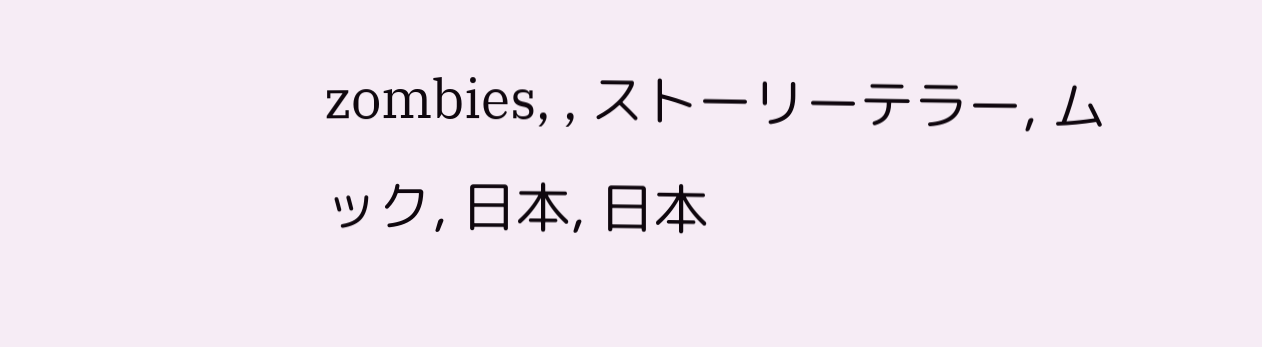zombies, , ストーリーテラー, ムック, 日本, 日本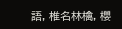語, 椎名林檎, 櫻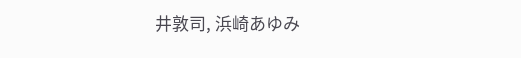井敦司, 浜崎あゆみ